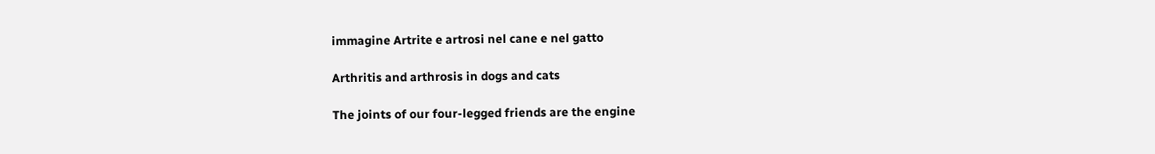immagine Artrite e artrosi nel cane e nel gatto

Arthritis and arthrosis in dogs and cats

The joints of our four-legged friends are the engine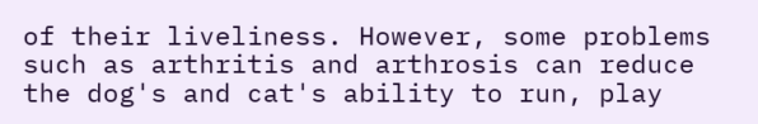of their liveliness. However, some problems such as arthritis and arthrosis can reduce the dog's and cat's ability to run, play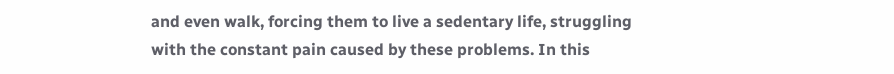and even walk, forcing them to live a sedentary life, struggling with the constant pain caused by these problems. In this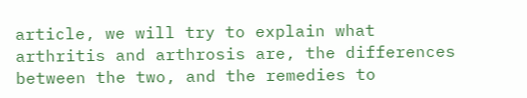article, we will try to explain what arthritis and arthrosis are, the differences between the two, and the remedies to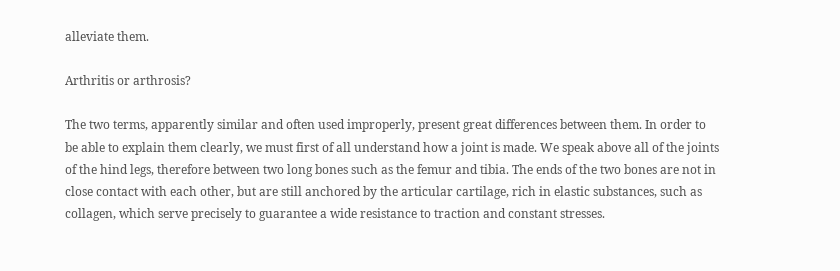alleviate them.

Arthritis or arthrosis?

The two terms, apparently similar and often used improperly, present great differences between them. In order to be able to explain them clearly, we must first of all understand how a joint is made. We speak above all of the joints of the hind legs, therefore between two long bones such as the femur and tibia. The ends of the two bones are not in close contact with each other, but are still anchored by the articular cartilage, rich in elastic substances, such as collagen, which serve precisely to guarantee a wide resistance to traction and constant stresses.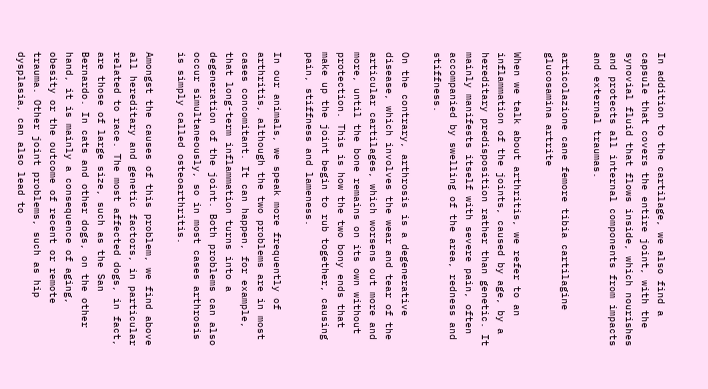In addition to the cartilage, we also find a capsule that covers the entire joint, with the synovial fluid that flows inside, which nourishes and protects all internal components from impacts and external traumas.

articolazione cane femore tibia cartilagine glucosamina artrite

When we talk about arthritis, we refer to an inflammation of the joints, caused by age, by a hereditary predisposition rather than genetic. It mainly manifests itself with severe pain, often accompanied by swelling of the area, redness and stiffness.

On the contrary, arthrosis is a degenerative disease, which involves the wear and tear of the articular cartilages, which worsens out more and more, until the bone remains on its own without protection. This is how the two bony ends that make up the joint begin to rub together, causing pain, stiffness and lameness.

In our animals, we speak more frequently of arthritis, although the two problems are in most cases concomitant. It can happen, for example, that long-term inflammation turns into a degeneration of the joint. Both problems can also occur simultaneously, so in most cases arthrosis is simply called osteoarthritis.

Amongst the causes of this problem, we find above all hereditary and genetic factors, in particular related to race. The most affected dogs, in fact, are those of large size, such as the San Bernardo. In cats and other dogs, on the other hand, it is mainly a consequence of aging, obesity or the outcome of recent or remote trauma. Other joint problems, such as hip dysplasia, can also lead to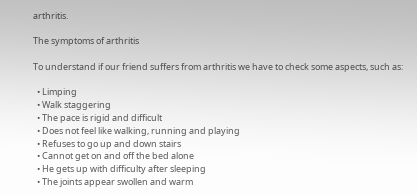arthritis.

The symptoms of arthritis

To understand if our friend suffers from arthritis we have to check some aspects, such as:

  • Limping
  • Walk staggering
  • The pace is rigid and difficult
  • Does not feel like walking, running and playing
  • Refuses to go up and down stairs
  • Cannot get on and off the bed alone
  • He gets up with difficulty after sleeping
  • The joints appear swollen and warm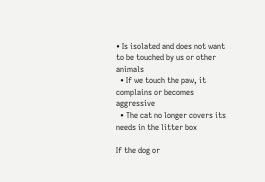• Is isolated and does not want to be touched by us or other animals
  • If we touch the paw, it complains or becomes aggressive
  • The cat no longer covers its needs in the litter box

If the dog or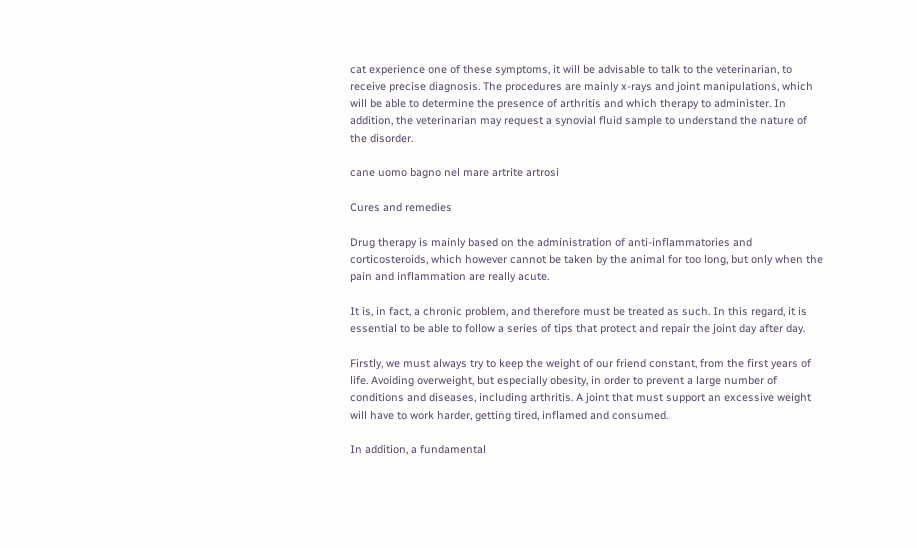cat experience one of these symptoms, it will be advisable to talk to the veterinarian, to receive precise diagnosis. The procedures are mainly x-rays and joint manipulations, which will be able to determine the presence of arthritis and which therapy to administer. In addition, the veterinarian may request a synovial fluid sample to understand the nature of the disorder.

cane uomo bagno nel mare artrite artrosi

Cures and remedies

Drug therapy is mainly based on the administration of anti-inflammatories and corticosteroids, which however cannot be taken by the animal for too long, but only when the pain and inflammation are really acute.

It is, in fact, a chronic problem, and therefore must be treated as such. In this regard, it is essential to be able to follow a series of tips that protect and repair the joint day after day.

Firstly, we must always try to keep the weight of our friend constant, from the first years of life. Avoiding overweight, but especially obesity, in order to prevent a large number of conditions and diseases, including arthritis. A joint that must support an excessive weight will have to work harder, getting tired, inflamed and consumed.

In addition, a fundamental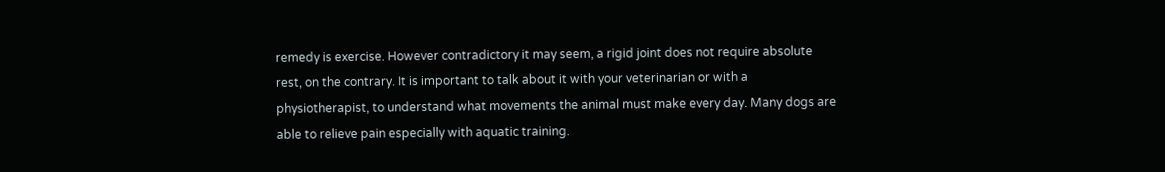remedy is exercise. However contradictory it may seem, a rigid joint does not require absolute rest, on the contrary. It is important to talk about it with your veterinarian or with a physiotherapist, to understand what movements the animal must make every day. Many dogs are able to relieve pain especially with aquatic training.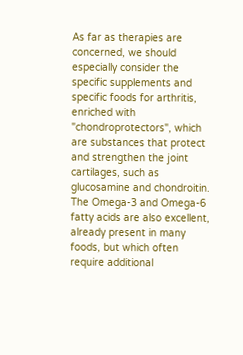As far as therapies are concerned, we should especially consider the specific supplements and specific foods for arthritis, enriched with "chondroprotectors", which are substances that protect and strengthen the joint cartilages, such as glucosamine and chondroitin. The Omega-3 and Omega-6 fatty acids are also excellent, already present in many foods, but which often require additional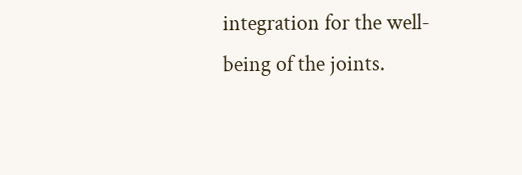integration for the well-being of the joints.